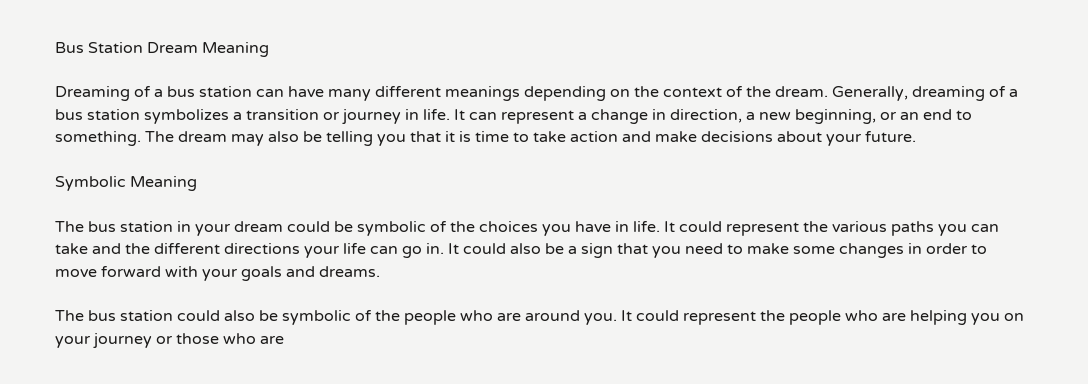Bus Station Dream Meaning

Dreaming of a bus station can have many different meanings depending on the context of the dream. Generally, dreaming of a bus station symbolizes a transition or journey in life. It can represent a change in direction, a new beginning, or an end to something. The dream may also be telling you that it is time to take action and make decisions about your future.

Symbolic Meaning

The bus station in your dream could be symbolic of the choices you have in life. It could represent the various paths you can take and the different directions your life can go in. It could also be a sign that you need to make some changes in order to move forward with your goals and dreams.

The bus station could also be symbolic of the people who are around you. It could represent the people who are helping you on your journey or those who are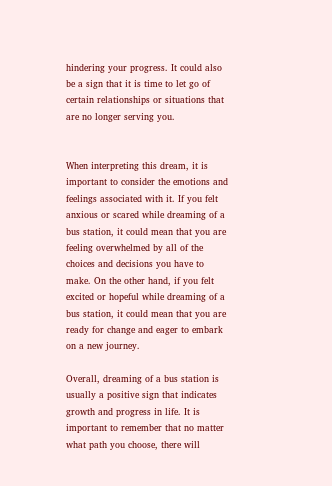hindering your progress. It could also be a sign that it is time to let go of certain relationships or situations that are no longer serving you.


When interpreting this dream, it is important to consider the emotions and feelings associated with it. If you felt anxious or scared while dreaming of a bus station, it could mean that you are feeling overwhelmed by all of the choices and decisions you have to make. On the other hand, if you felt excited or hopeful while dreaming of a bus station, it could mean that you are ready for change and eager to embark on a new journey.

Overall, dreaming of a bus station is usually a positive sign that indicates growth and progress in life. It is important to remember that no matter what path you choose, there will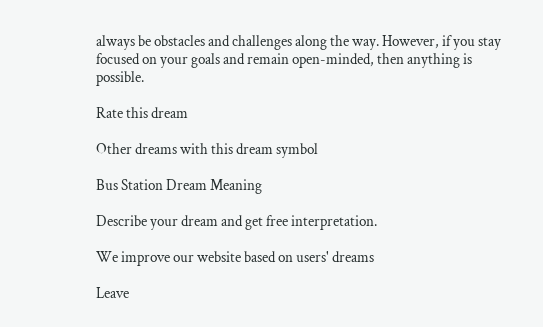always be obstacles and challenges along the way. However, if you stay focused on your goals and remain open-minded, then anything is possible.

Rate this dream

Other dreams with this dream symbol

Bus Station Dream Meaning

Describe your dream and get free interpretation.

We improve our website based on users' dreams

Leave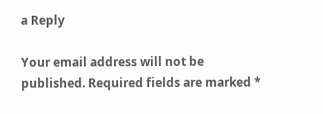a Reply

Your email address will not be published. Required fields are marked *